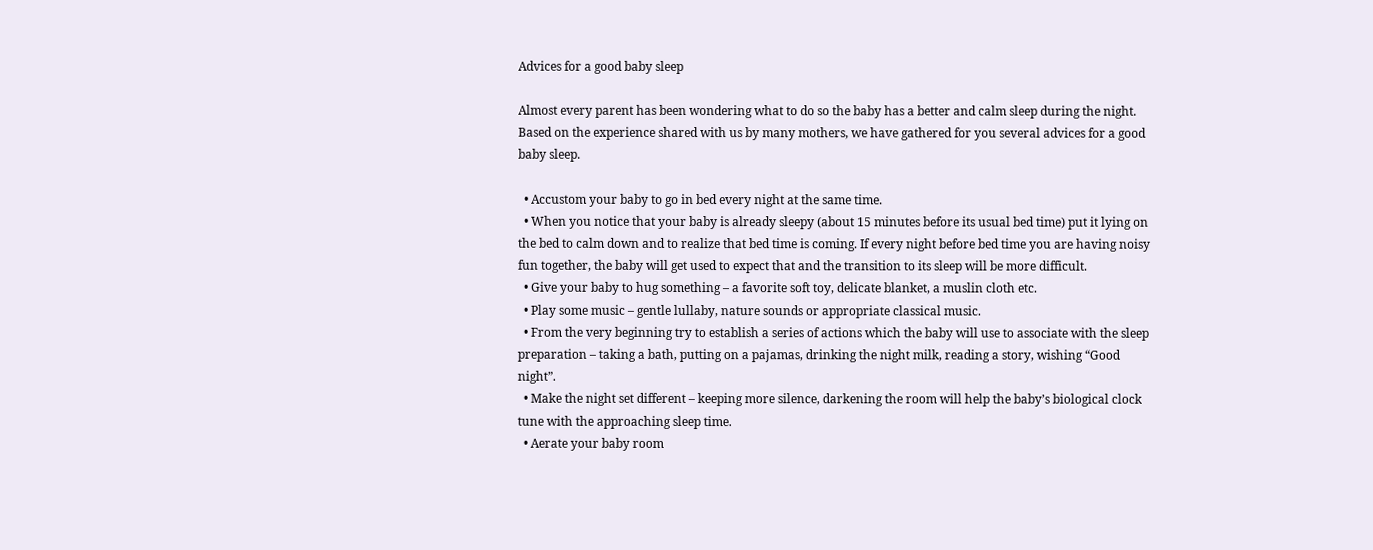Advices for a good baby sleep

Almost every parent has been wondering what to do so the baby has a better and calm sleep during the night. Based on the experience shared with us by many mothers, we have gathered for you several advices for a good baby sleep.

  • Accustom your baby to go in bed every night at the same time.
  • When you notice that your baby is already sleepy (about 15 minutes before its usual bed time) put it lying on the bed to calm down and to realize that bed time is coming. If every night before bed time you are having noisy fun together, the baby will get used to expect that and the transition to its sleep will be more difficult.
  • Give your baby to hug something – a favorite soft toy, delicate blanket, a muslin cloth etc.
  • Play some music – gentle lullaby, nature sounds or appropriate classical music.
  • From the very beginning try to establish a series of actions which the baby will use to associate with the sleep preparation – taking a bath, putting on a pajamas, drinking the night milk, reading a story, wishing “Good night”.
  • Make the night set different – keeping more silence, darkening the room will help the baby’s biological clock tune with the approaching sleep time.
  • Aerate your baby room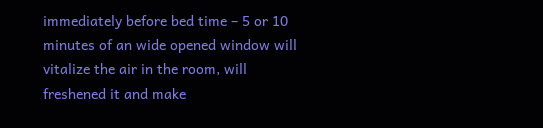immediately before bed time – 5 or 10 minutes of an wide opened window will vitalize the air in the room, will freshened it and make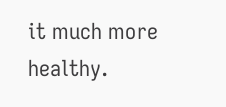it much more healthy.